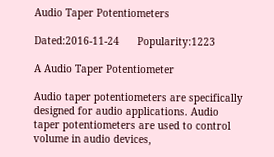Audio Taper Potentiometers

Dated:2016-11-24      Popularity:1223

A Audio Taper Potentiometer

Audio taper potentiometers are specifically designed for audio applications. Audio taper potentiometers are used to control volume in audio devices,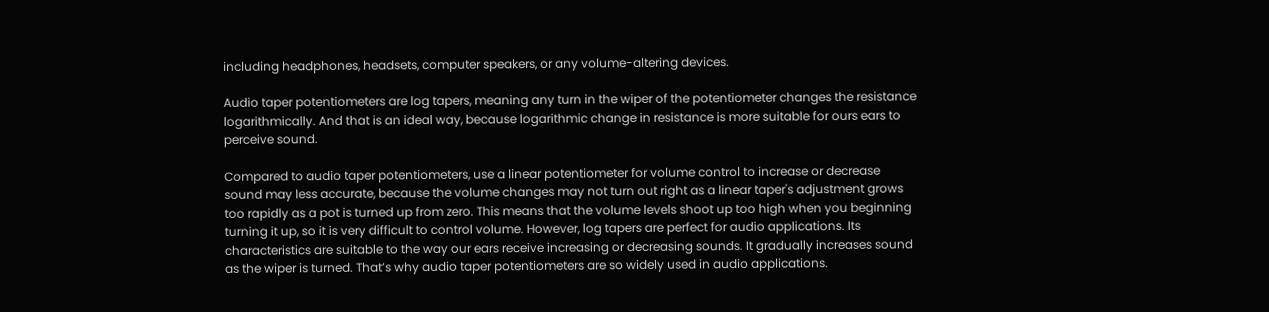including headphones, headsets, computer speakers, or any volume-altering devices.

Audio taper potentiometers are log tapers, meaning any turn in the wiper of the potentiometer changes the resistance logarithmically. And that is an ideal way, because logarithmic change in resistance is more suitable for ours ears to perceive sound.

Compared to audio taper potentiometers, use a linear potentiometer for volume control to increase or decrease sound may less accurate, because the volume changes may not turn out right as a linear taper's adjustment grows too rapidly as a pot is turned up from zero. This means that the volume levels shoot up too high when you beginning turning it up, so it is very difficult to control volume. However, log tapers are perfect for audio applications. Its characteristics are suitable to the way our ears receive increasing or decreasing sounds. It gradually increases sound as the wiper is turned. That’s why audio taper potentiometers are so widely used in audio applications.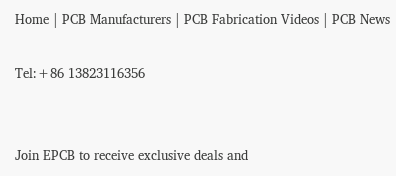Home | PCB Manufacturers | PCB Fabrication Videos | PCB News

Tel:+86 13823116356


Join EPCB to receive exclusive deals and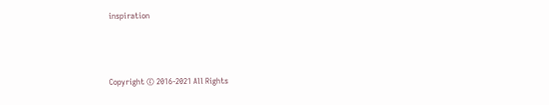inspiration



Copyright © 2016-2021 All Rights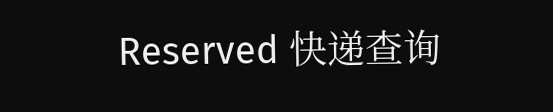Reserved 快递查询